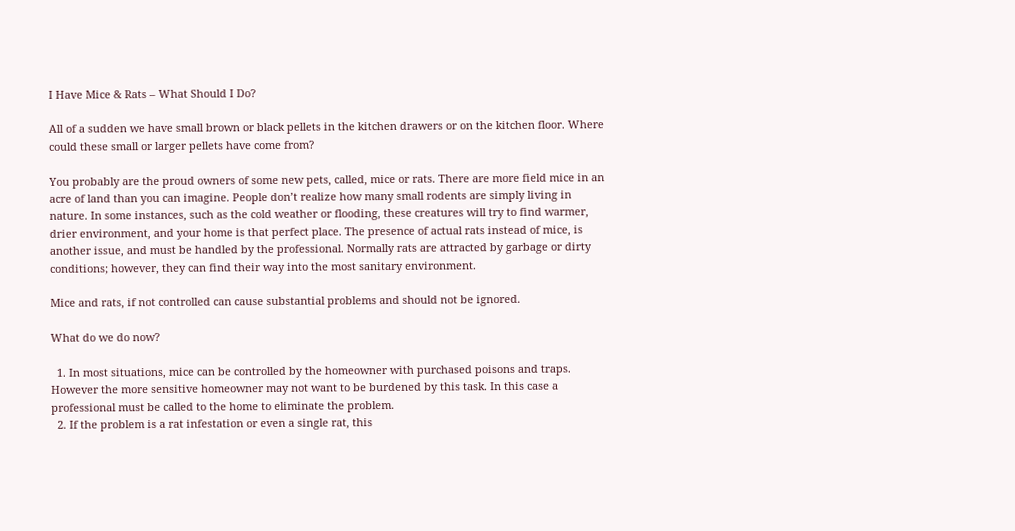I Have Mice & Rats – What Should I Do?

All of a sudden we have small brown or black pellets in the kitchen drawers or on the kitchen floor. Where could these small or larger pellets have come from?

You probably are the proud owners of some new pets, called, mice or rats. There are more field mice in an acre of land than you can imagine. People don’t realize how many small rodents are simply living in nature. In some instances, such as the cold weather or flooding, these creatures will try to find warmer, drier environment, and your home is that perfect place. The presence of actual rats instead of mice, is another issue, and must be handled by the professional. Normally rats are attracted by garbage or dirty conditions; however, they can find their way into the most sanitary environment.

Mice and rats, if not controlled can cause substantial problems and should not be ignored.

What do we do now?

  1. In most situations, mice can be controlled by the homeowner with purchased poisons and traps. However the more sensitive homeowner may not want to be burdened by this task. In this case a professional must be called to the home to eliminate the problem.
  2. If the problem is a rat infestation or even a single rat, this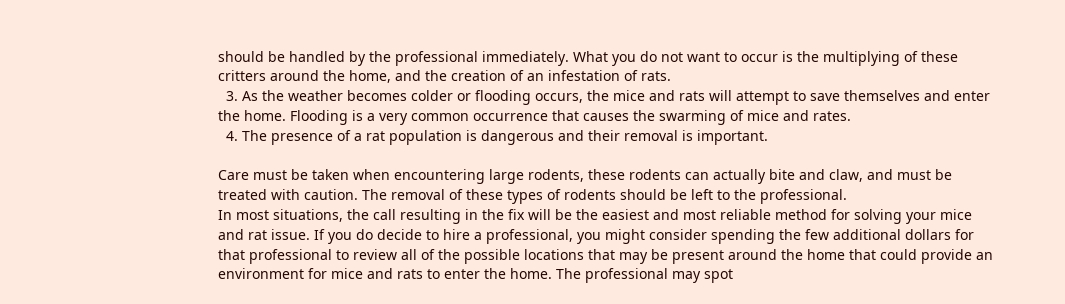should be handled by the professional immediately. What you do not want to occur is the multiplying of these critters around the home, and the creation of an infestation of rats.
  3. As the weather becomes colder or flooding occurs, the mice and rats will attempt to save themselves and enter the home. Flooding is a very common occurrence that causes the swarming of mice and rates.
  4. The presence of a rat population is dangerous and their removal is important.

Care must be taken when encountering large rodents, these rodents can actually bite and claw, and must be treated with caution. The removal of these types of rodents should be left to the professional.
In most situations, the call resulting in the fix will be the easiest and most reliable method for solving your mice and rat issue. If you do decide to hire a professional, you might consider spending the few additional dollars for that professional to review all of the possible locations that may be present around the home that could provide an environment for mice and rats to enter the home. The professional may spot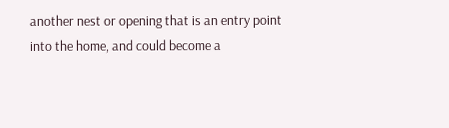another nest or opening that is an entry point into the home, and could become a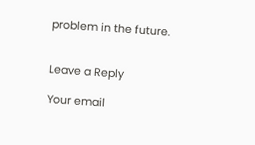problem in the future.


Leave a Reply

Your email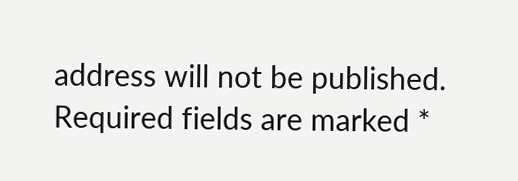address will not be published. Required fields are marked *